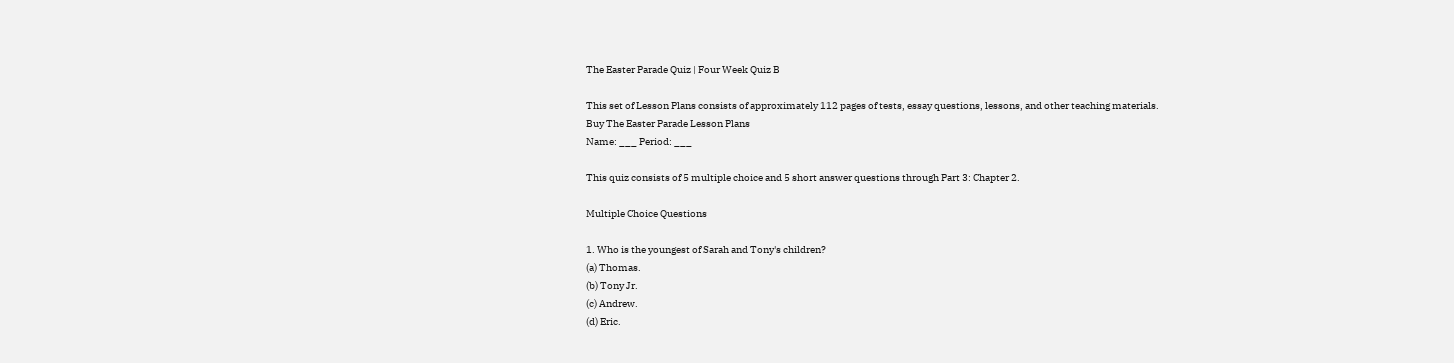The Easter Parade Quiz | Four Week Quiz B

This set of Lesson Plans consists of approximately 112 pages of tests, essay questions, lessons, and other teaching materials.
Buy The Easter Parade Lesson Plans
Name: ___ Period: ___

This quiz consists of 5 multiple choice and 5 short answer questions through Part 3: Chapter 2.

Multiple Choice Questions

1. Who is the youngest of Sarah and Tony's children?
(a) Thomas.
(b) Tony Jr.
(c) Andrew.
(d) Eric.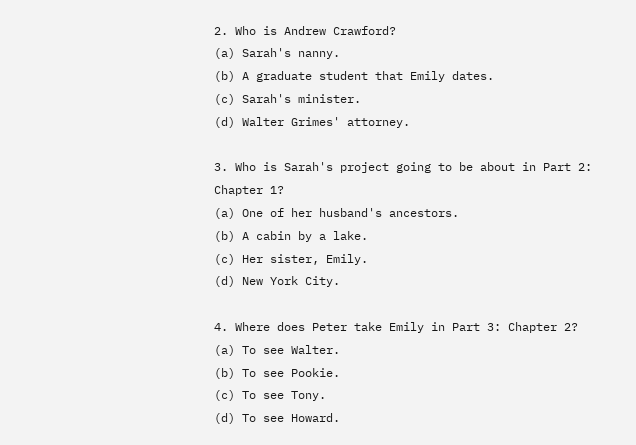2. Who is Andrew Crawford?
(a) Sarah's nanny.
(b) A graduate student that Emily dates.
(c) Sarah's minister.
(d) Walter Grimes' attorney.

3. Who is Sarah's project going to be about in Part 2: Chapter 1?
(a) One of her husband's ancestors.
(b) A cabin by a lake.
(c) Her sister, Emily.
(d) New York City.

4. Where does Peter take Emily in Part 3: Chapter 2?
(a) To see Walter.
(b) To see Pookie.
(c) To see Tony.
(d) To see Howard.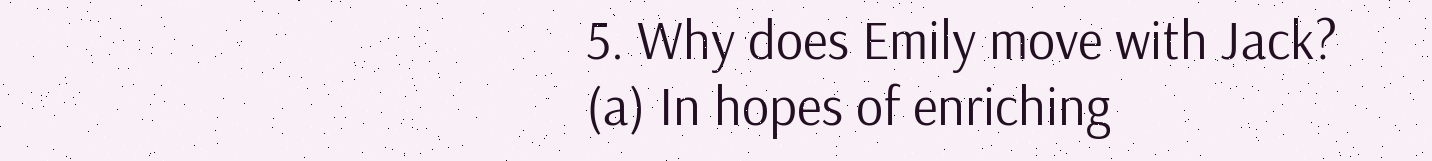5. Why does Emily move with Jack?
(a) In hopes of enriching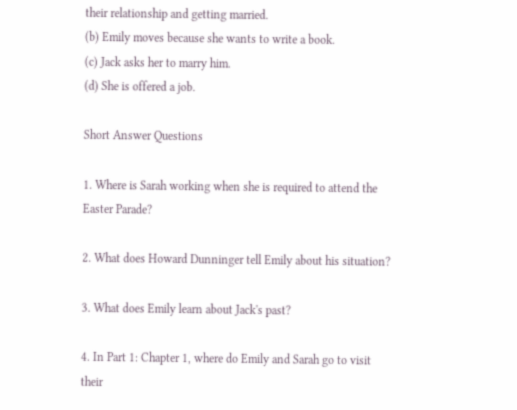their relationship and getting married.
(b) Emily moves because she wants to write a book.
(c) Jack asks her to marry him.
(d) She is offered a job.

Short Answer Questions

1. Where is Sarah working when she is required to attend the Easter Parade?

2. What does Howard Dunninger tell Emily about his situation?

3. What does Emily learn about Jack's past?

4. In Part 1: Chapter 1, where do Emily and Sarah go to visit their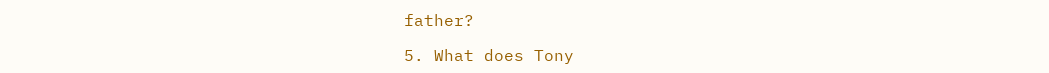father?

5. What does Tony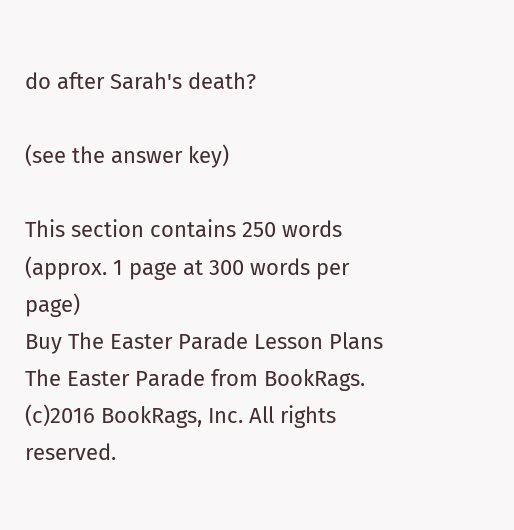do after Sarah's death?

(see the answer key)

This section contains 250 words
(approx. 1 page at 300 words per page)
Buy The Easter Parade Lesson Plans
The Easter Parade from BookRags. (c)2016 BookRags, Inc. All rights reserved.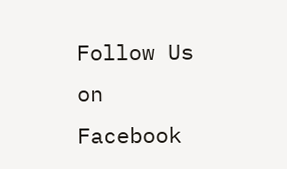Follow Us on Facebook